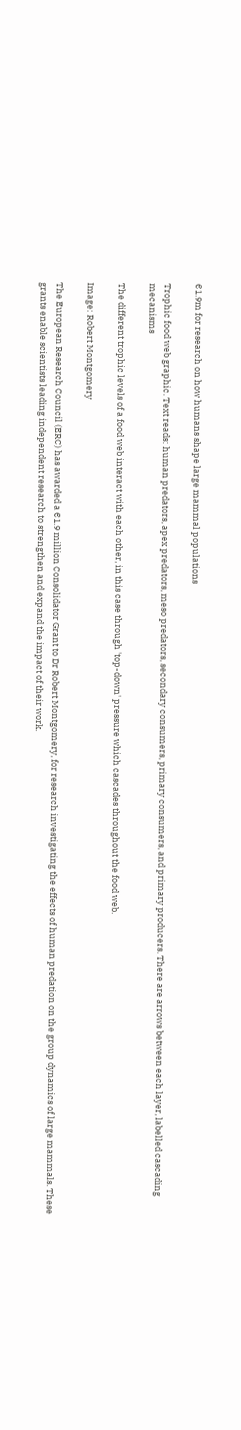€1.9m for research on how humans shape large mammal populations

Trophic food web graphic. Text reads: human predators, apex predators, meso predators, secondary consumers, primary consumers, and primary producers. There are arrows between each layer, labelled cascading mecanisms

The different trophic levels of a food web interact with each other, in this case through 'top-down' pressure which cascades throughout the food web.

Image: Robert Montgomery

The European Research Council (ERC) has awarded a €1.9 million Consolidator Grant to Dr Robert Montgomery, for research investigating the effects of human predation on the group dynamics of large mammals. These grants enable scientists leading independent research to strengthen and expand the impact of their work.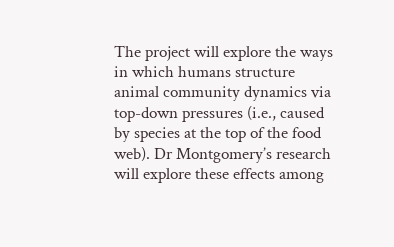The project will explore the ways in which humans structure animal community dynamics via top-down pressures (i.e., caused by species at the top of the food web). Dr Montgomery’s research will explore these effects among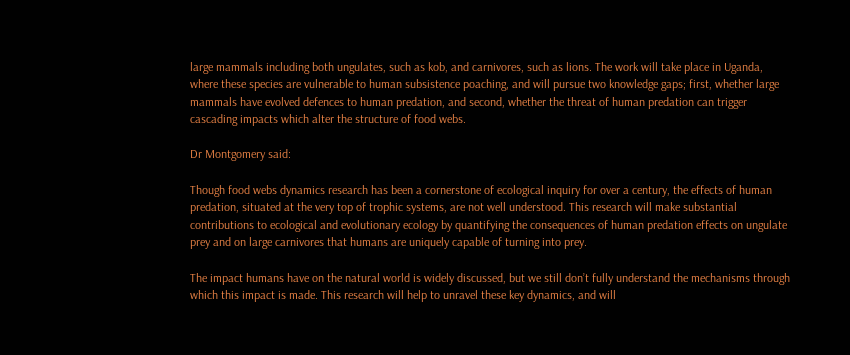large mammals including both ungulates, such as kob, and carnivores, such as lions. The work will take place in Uganda, where these species are vulnerable to human subsistence poaching, and will pursue two knowledge gaps; first, whether large mammals have evolved defences to human predation, and second, whether the threat of human predation can trigger cascading impacts which alter the structure of food webs.

Dr Montgomery said:

Though food webs dynamics research has been a cornerstone of ecological inquiry for over a century, the effects of human predation, situated at the very top of trophic systems, are not well understood. This research will make substantial contributions to ecological and evolutionary ecology by quantifying the consequences of human predation effects on ungulate prey and on large carnivores that humans are uniquely capable of turning into prey.

The impact humans have on the natural world is widely discussed, but we still don’t fully understand the mechanisms through which this impact is made. This research will help to unravel these key dynamics, and will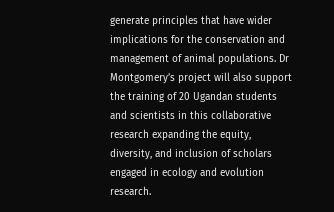generate principles that have wider implications for the conservation and management of animal populations. Dr Montgomery’s project will also support the training of 20 Ugandan students and scientists in this collaborative research expanding the equity, diversity, and inclusion of scholars engaged in ecology and evolution research.